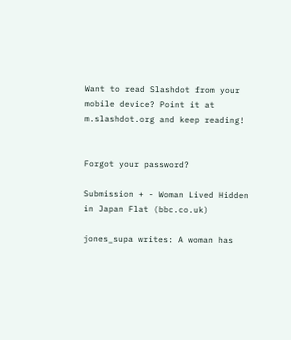Want to read Slashdot from your mobile device? Point it at m.slashdot.org and keep reading!


Forgot your password?

Submission + - Woman Lived Hidden in Japan Flat (bbc.co.uk)

jones_supa writes: A woman has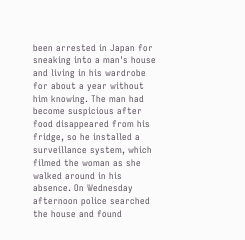been arrested in Japan for sneaking into a man's house and living in his wardrobe for about a year without him knowing. The man had become suspicious after food disappeared from his fridge, so he installed a surveillance system, which filmed the woman as she walked around in his absence. On Wednesday afternoon police searched the house and found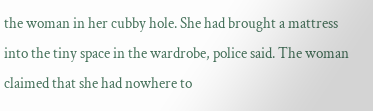the woman in her cubby hole. She had brought a mattress into the tiny space in the wardrobe, police said. The woman claimed that she had nowhere to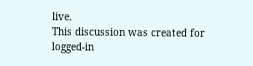live.
This discussion was created for logged-in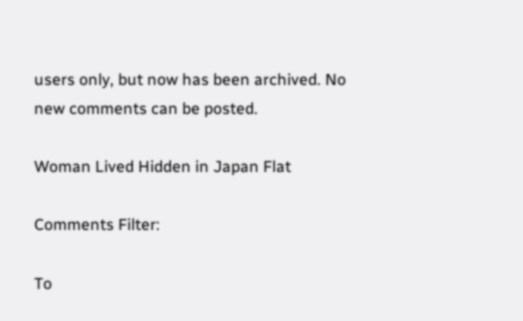users only, but now has been archived. No new comments can be posted.

Woman Lived Hidden in Japan Flat

Comments Filter:

To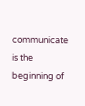communicate is the beginning of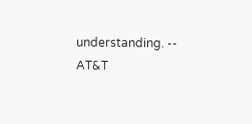understanding. -- AT&T